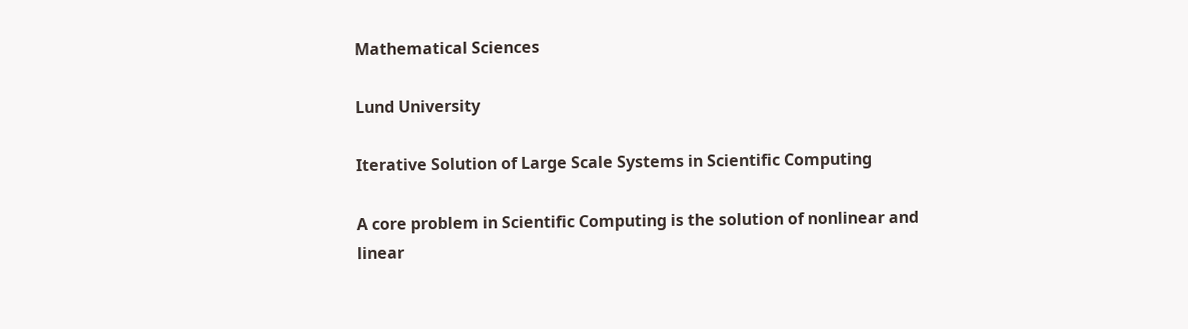Mathematical Sciences

Lund University

Iterative Solution of Large Scale Systems in Scientific Computing

A core problem in Scientific Computing is the solution of nonlinear and linear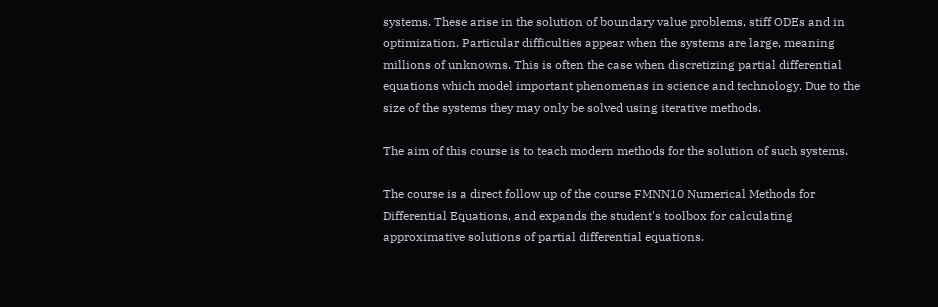systems. These arise in the solution of boundary value problems, stiff ODEs and in optimization. Particular difficulties appear when the systems are large, meaning millions of unknowns. This is often the case when discretizing partial differential equations which model important phenomenas in science and technology. Due to the size of the systems they may only be solved using iterative methods.

The aim of this course is to teach modern methods for the solution of such systems.

The course is a direct follow up of the course FMNN10 Numerical Methods for Differential Equations, and expands the student's toolbox for calculating approximative solutions of partial differential equations.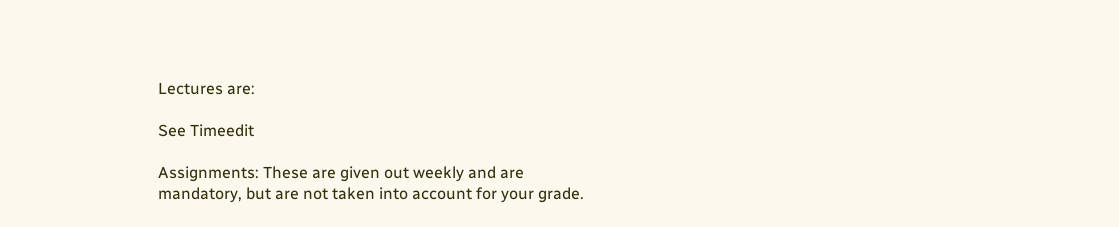Lectures are:

See Timeedit

Assignments: These are given out weekly and are mandatory, but are not taken into account for your grade.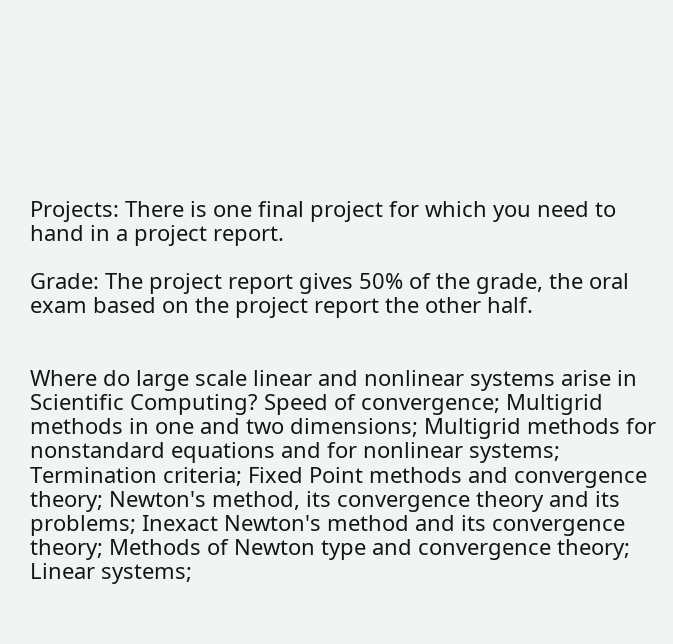Projects: There is one final project for which you need to hand in a project report.

Grade: The project report gives 50% of the grade, the oral exam based on the project report the other half.


Where do large scale linear and nonlinear systems arise in Scientific Computing? Speed of convergence; Multigrid methods in one and two dimensions; Multigrid methods for nonstandard equations and for nonlinear systems; Termination criteria; Fixed Point methods and convergence theory; Newton's method, its convergence theory and its problems; Inexact Newton's method and its convergence theory; Methods of Newton type and convergence theory; Linear systems;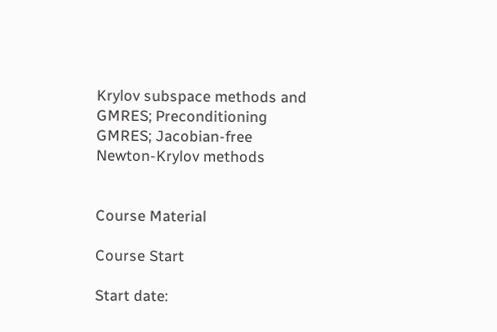Krylov subspace methods and GMRES; Preconditioning GMRES; Jacobian-free Newton-Krylov methods


Course Material

Course Start

Start date: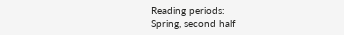Reading periods:
Spring, second half